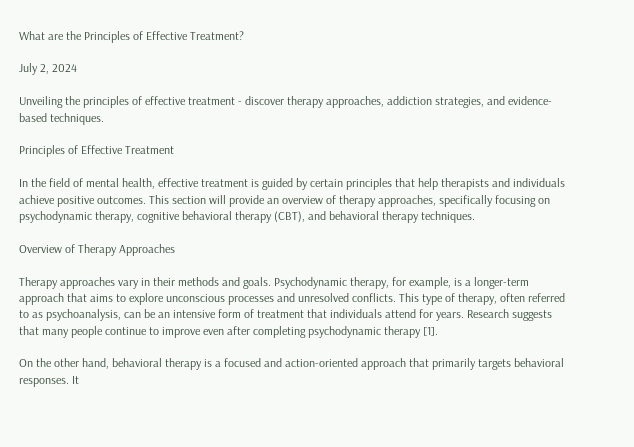What are the Principles of Effective Treatment?

July 2, 2024

Unveiling the principles of effective treatment - discover therapy approaches, addiction strategies, and evidence-based techniques.

Principles of Effective Treatment

In the field of mental health, effective treatment is guided by certain principles that help therapists and individuals achieve positive outcomes. This section will provide an overview of therapy approaches, specifically focusing on psychodynamic therapy, cognitive behavioral therapy (CBT), and behavioral therapy techniques.

Overview of Therapy Approaches

Therapy approaches vary in their methods and goals. Psychodynamic therapy, for example, is a longer-term approach that aims to explore unconscious processes and unresolved conflicts. This type of therapy, often referred to as psychoanalysis, can be an intensive form of treatment that individuals attend for years. Research suggests that many people continue to improve even after completing psychodynamic therapy [1].

On the other hand, behavioral therapy is a focused and action-oriented approach that primarily targets behavioral responses. It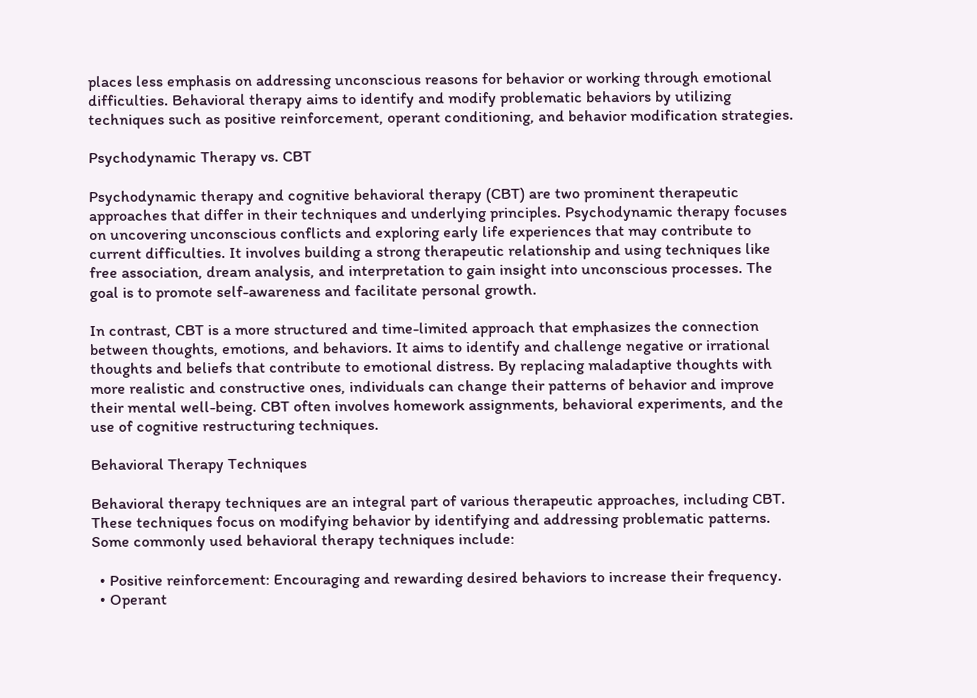places less emphasis on addressing unconscious reasons for behavior or working through emotional difficulties. Behavioral therapy aims to identify and modify problematic behaviors by utilizing techniques such as positive reinforcement, operant conditioning, and behavior modification strategies.

Psychodynamic Therapy vs. CBT

Psychodynamic therapy and cognitive behavioral therapy (CBT) are two prominent therapeutic approaches that differ in their techniques and underlying principles. Psychodynamic therapy focuses on uncovering unconscious conflicts and exploring early life experiences that may contribute to current difficulties. It involves building a strong therapeutic relationship and using techniques like free association, dream analysis, and interpretation to gain insight into unconscious processes. The goal is to promote self-awareness and facilitate personal growth.

In contrast, CBT is a more structured and time-limited approach that emphasizes the connection between thoughts, emotions, and behaviors. It aims to identify and challenge negative or irrational thoughts and beliefs that contribute to emotional distress. By replacing maladaptive thoughts with more realistic and constructive ones, individuals can change their patterns of behavior and improve their mental well-being. CBT often involves homework assignments, behavioral experiments, and the use of cognitive restructuring techniques.

Behavioral Therapy Techniques

Behavioral therapy techniques are an integral part of various therapeutic approaches, including CBT. These techniques focus on modifying behavior by identifying and addressing problematic patterns. Some commonly used behavioral therapy techniques include:

  • Positive reinforcement: Encouraging and rewarding desired behaviors to increase their frequency.
  • Operant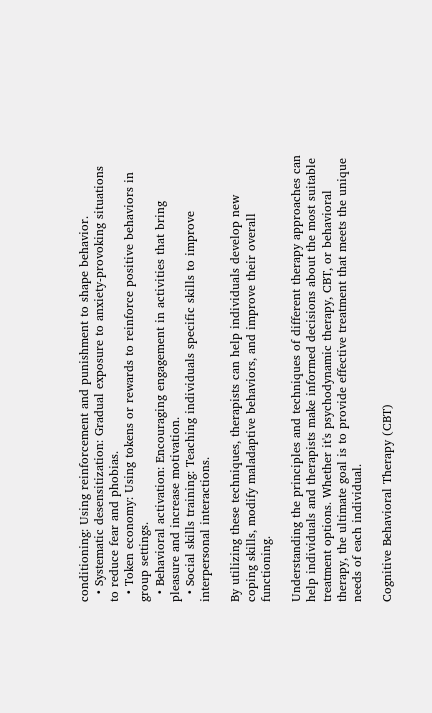conditioning: Using reinforcement and punishment to shape behavior.
  • Systematic desensitization: Gradual exposure to anxiety-provoking situations to reduce fear and phobias.
  • Token economy: Using tokens or rewards to reinforce positive behaviors in group settings.
  • Behavioral activation: Encouraging engagement in activities that bring pleasure and increase motivation.
  • Social skills training: Teaching individuals specific skills to improve interpersonal interactions.

By utilizing these techniques, therapists can help individuals develop new coping skills, modify maladaptive behaviors, and improve their overall functioning.

Understanding the principles and techniques of different therapy approaches can help individuals and therapists make informed decisions about the most suitable treatment options. Whether it's psychodynamic therapy, CBT, or behavioral therapy, the ultimate goal is to provide effective treatment that meets the unique needs of each individual.

Cognitive Behavioral Therapy (CBT)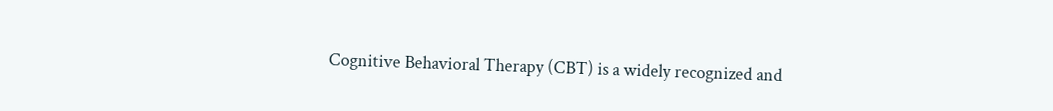Cognitive Behavioral Therapy (CBT) is a widely recognized and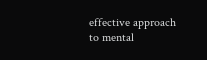effective approach to mental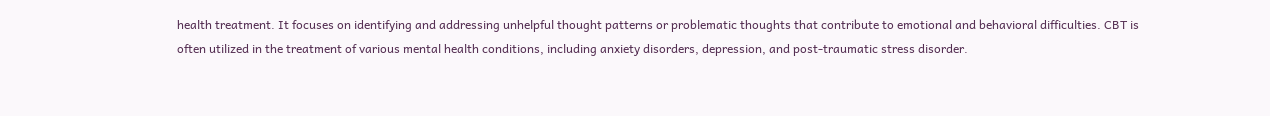health treatment. It focuses on identifying and addressing unhelpful thought patterns or problematic thoughts that contribute to emotional and behavioral difficulties. CBT is often utilized in the treatment of various mental health conditions, including anxiety disorders, depression, and post-traumatic stress disorder.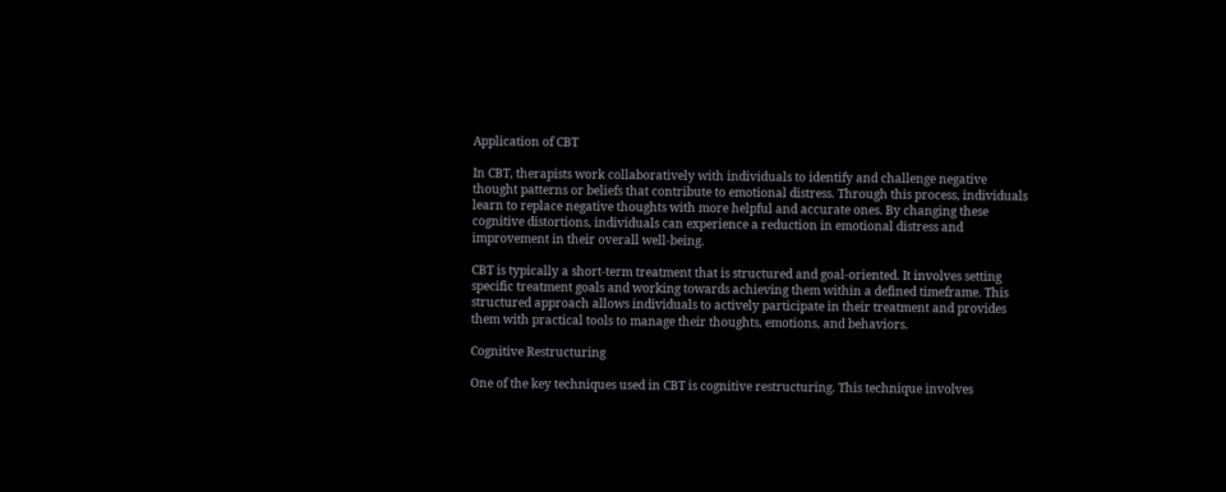Application of CBT

In CBT, therapists work collaboratively with individuals to identify and challenge negative thought patterns or beliefs that contribute to emotional distress. Through this process, individuals learn to replace negative thoughts with more helpful and accurate ones. By changing these cognitive distortions, individuals can experience a reduction in emotional distress and improvement in their overall well-being.

CBT is typically a short-term treatment that is structured and goal-oriented. It involves setting specific treatment goals and working towards achieving them within a defined timeframe. This structured approach allows individuals to actively participate in their treatment and provides them with practical tools to manage their thoughts, emotions, and behaviors.

Cognitive Restructuring

One of the key techniques used in CBT is cognitive restructuring. This technique involves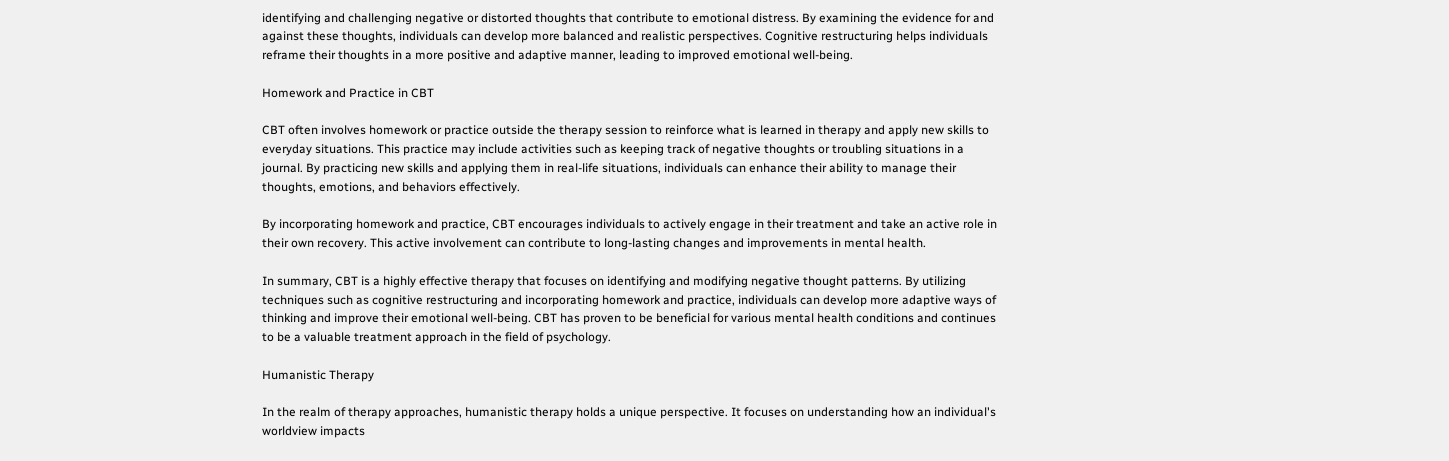identifying and challenging negative or distorted thoughts that contribute to emotional distress. By examining the evidence for and against these thoughts, individuals can develop more balanced and realistic perspectives. Cognitive restructuring helps individuals reframe their thoughts in a more positive and adaptive manner, leading to improved emotional well-being.

Homework and Practice in CBT

CBT often involves homework or practice outside the therapy session to reinforce what is learned in therapy and apply new skills to everyday situations. This practice may include activities such as keeping track of negative thoughts or troubling situations in a journal. By practicing new skills and applying them in real-life situations, individuals can enhance their ability to manage their thoughts, emotions, and behaviors effectively.

By incorporating homework and practice, CBT encourages individuals to actively engage in their treatment and take an active role in their own recovery. This active involvement can contribute to long-lasting changes and improvements in mental health.

In summary, CBT is a highly effective therapy that focuses on identifying and modifying negative thought patterns. By utilizing techniques such as cognitive restructuring and incorporating homework and practice, individuals can develop more adaptive ways of thinking and improve their emotional well-being. CBT has proven to be beneficial for various mental health conditions and continues to be a valuable treatment approach in the field of psychology.

Humanistic Therapy

In the realm of therapy approaches, humanistic therapy holds a unique perspective. It focuses on understanding how an individual's worldview impacts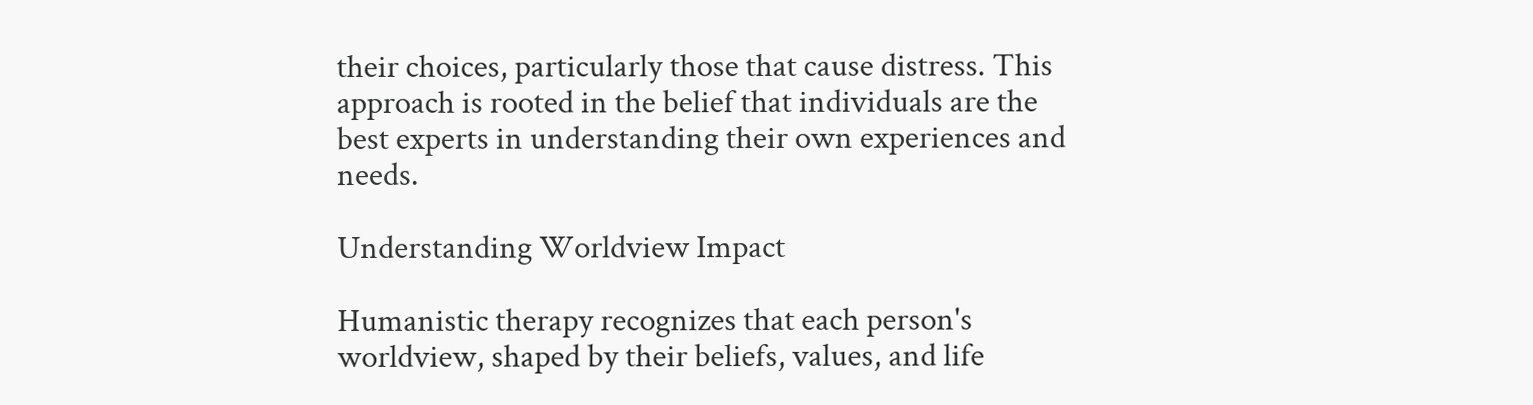their choices, particularly those that cause distress. This approach is rooted in the belief that individuals are the best experts in understanding their own experiences and needs.

Understanding Worldview Impact

Humanistic therapy recognizes that each person's worldview, shaped by their beliefs, values, and life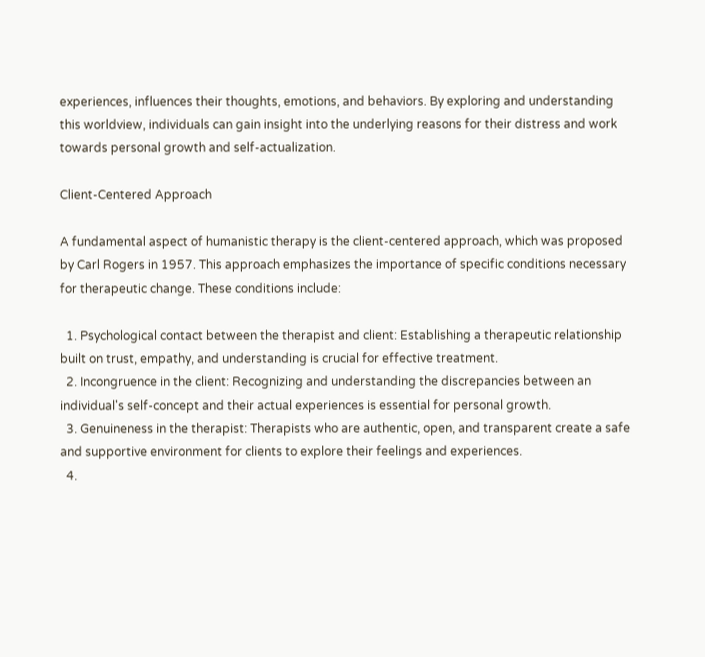experiences, influences their thoughts, emotions, and behaviors. By exploring and understanding this worldview, individuals can gain insight into the underlying reasons for their distress and work towards personal growth and self-actualization.

Client-Centered Approach

A fundamental aspect of humanistic therapy is the client-centered approach, which was proposed by Carl Rogers in 1957. This approach emphasizes the importance of specific conditions necessary for therapeutic change. These conditions include:

  1. Psychological contact between the therapist and client: Establishing a therapeutic relationship built on trust, empathy, and understanding is crucial for effective treatment.
  2. Incongruence in the client: Recognizing and understanding the discrepancies between an individual's self-concept and their actual experiences is essential for personal growth.
  3. Genuineness in the therapist: Therapists who are authentic, open, and transparent create a safe and supportive environment for clients to explore their feelings and experiences.
  4.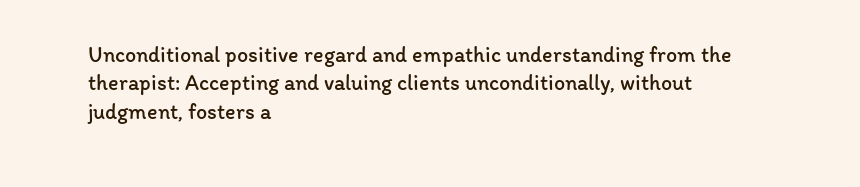Unconditional positive regard and empathic understanding from the therapist: Accepting and valuing clients unconditionally, without judgment, fosters a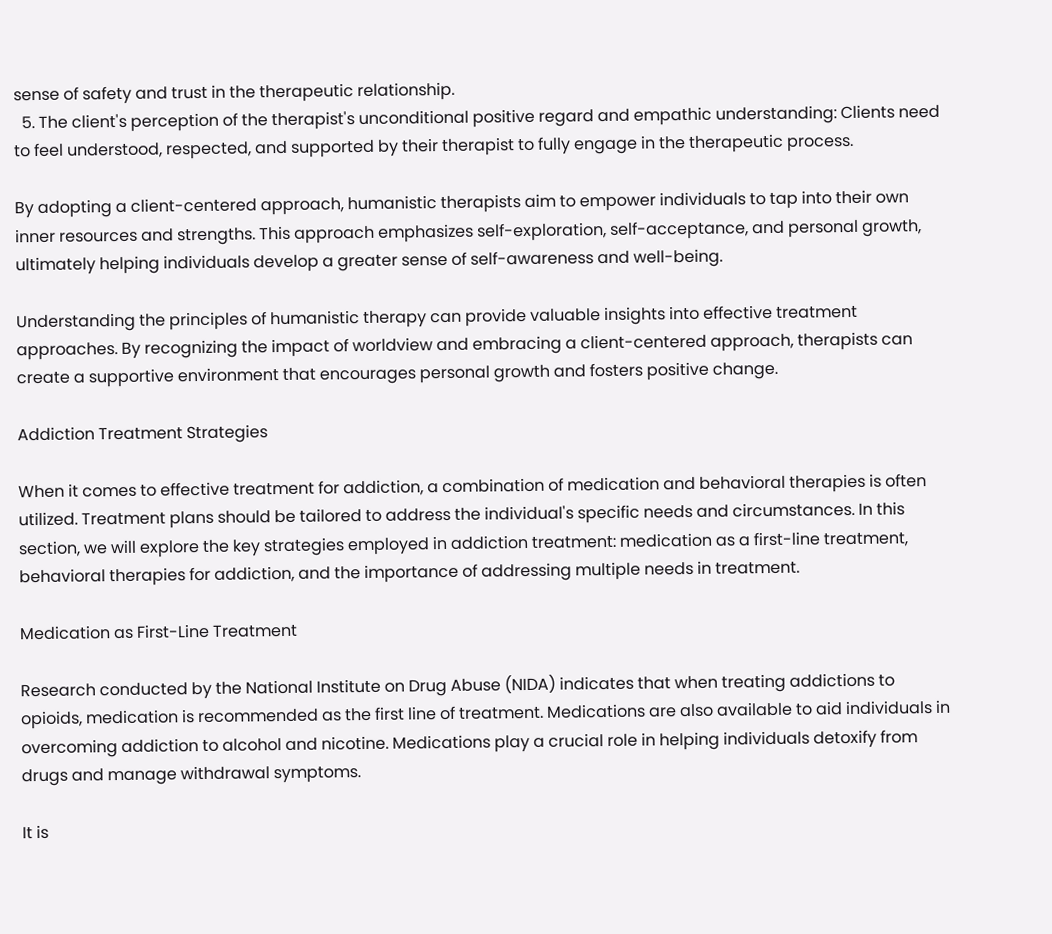sense of safety and trust in the therapeutic relationship.
  5. The client's perception of the therapist's unconditional positive regard and empathic understanding: Clients need to feel understood, respected, and supported by their therapist to fully engage in the therapeutic process.

By adopting a client-centered approach, humanistic therapists aim to empower individuals to tap into their own inner resources and strengths. This approach emphasizes self-exploration, self-acceptance, and personal growth, ultimately helping individuals develop a greater sense of self-awareness and well-being.

Understanding the principles of humanistic therapy can provide valuable insights into effective treatment approaches. By recognizing the impact of worldview and embracing a client-centered approach, therapists can create a supportive environment that encourages personal growth and fosters positive change.

Addiction Treatment Strategies

When it comes to effective treatment for addiction, a combination of medication and behavioral therapies is often utilized. Treatment plans should be tailored to address the individual's specific needs and circumstances. In this section, we will explore the key strategies employed in addiction treatment: medication as a first-line treatment, behavioral therapies for addiction, and the importance of addressing multiple needs in treatment.

Medication as First-Line Treatment

Research conducted by the National Institute on Drug Abuse (NIDA) indicates that when treating addictions to opioids, medication is recommended as the first line of treatment. Medications are also available to aid individuals in overcoming addiction to alcohol and nicotine. Medications play a crucial role in helping individuals detoxify from drugs and manage withdrawal symptoms.

It is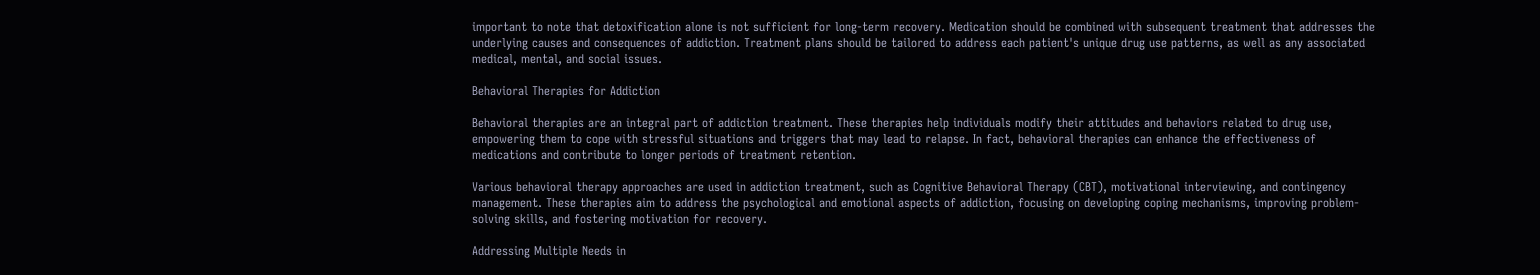important to note that detoxification alone is not sufficient for long-term recovery. Medication should be combined with subsequent treatment that addresses the underlying causes and consequences of addiction. Treatment plans should be tailored to address each patient's unique drug use patterns, as well as any associated medical, mental, and social issues.

Behavioral Therapies for Addiction

Behavioral therapies are an integral part of addiction treatment. These therapies help individuals modify their attitudes and behaviors related to drug use, empowering them to cope with stressful situations and triggers that may lead to relapse. In fact, behavioral therapies can enhance the effectiveness of medications and contribute to longer periods of treatment retention.

Various behavioral therapy approaches are used in addiction treatment, such as Cognitive Behavioral Therapy (CBT), motivational interviewing, and contingency management. These therapies aim to address the psychological and emotional aspects of addiction, focusing on developing coping mechanisms, improving problem-solving skills, and fostering motivation for recovery.

Addressing Multiple Needs in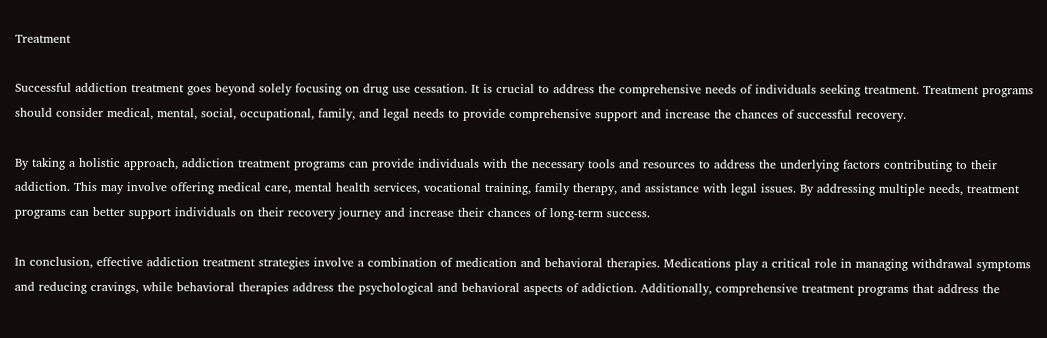Treatment

Successful addiction treatment goes beyond solely focusing on drug use cessation. It is crucial to address the comprehensive needs of individuals seeking treatment. Treatment programs should consider medical, mental, social, occupational, family, and legal needs to provide comprehensive support and increase the chances of successful recovery.

By taking a holistic approach, addiction treatment programs can provide individuals with the necessary tools and resources to address the underlying factors contributing to their addiction. This may involve offering medical care, mental health services, vocational training, family therapy, and assistance with legal issues. By addressing multiple needs, treatment programs can better support individuals on their recovery journey and increase their chances of long-term success.

In conclusion, effective addiction treatment strategies involve a combination of medication and behavioral therapies. Medications play a critical role in managing withdrawal symptoms and reducing cravings, while behavioral therapies address the psychological and behavioral aspects of addiction. Additionally, comprehensive treatment programs that address the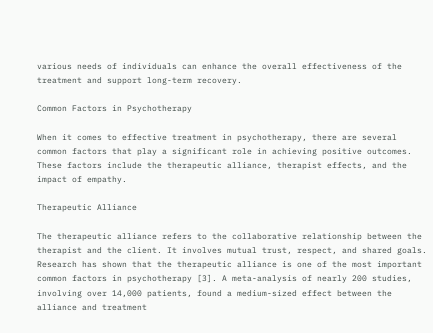various needs of individuals can enhance the overall effectiveness of the treatment and support long-term recovery.

Common Factors in Psychotherapy

When it comes to effective treatment in psychotherapy, there are several common factors that play a significant role in achieving positive outcomes. These factors include the therapeutic alliance, therapist effects, and the impact of empathy.

Therapeutic Alliance

The therapeutic alliance refers to the collaborative relationship between the therapist and the client. It involves mutual trust, respect, and shared goals. Research has shown that the therapeutic alliance is one of the most important common factors in psychotherapy [3]. A meta-analysis of nearly 200 studies, involving over 14,000 patients, found a medium-sized effect between the alliance and treatment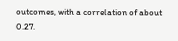outcomes, with a correlation of about 0.27.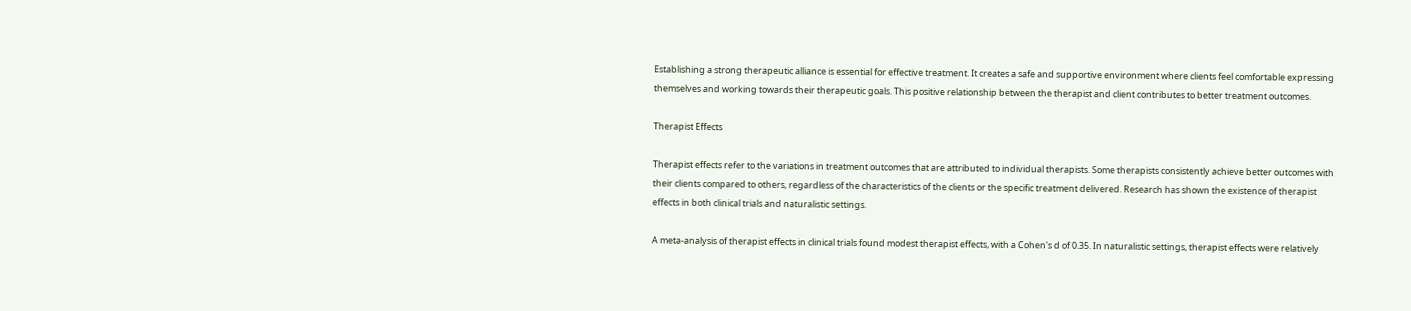Establishing a strong therapeutic alliance is essential for effective treatment. It creates a safe and supportive environment where clients feel comfortable expressing themselves and working towards their therapeutic goals. This positive relationship between the therapist and client contributes to better treatment outcomes.

Therapist Effects

Therapist effects refer to the variations in treatment outcomes that are attributed to individual therapists. Some therapists consistently achieve better outcomes with their clients compared to others, regardless of the characteristics of the clients or the specific treatment delivered. Research has shown the existence of therapist effects in both clinical trials and naturalistic settings.

A meta-analysis of therapist effects in clinical trials found modest therapist effects, with a Cohen's d of 0.35. In naturalistic settings, therapist effects were relatively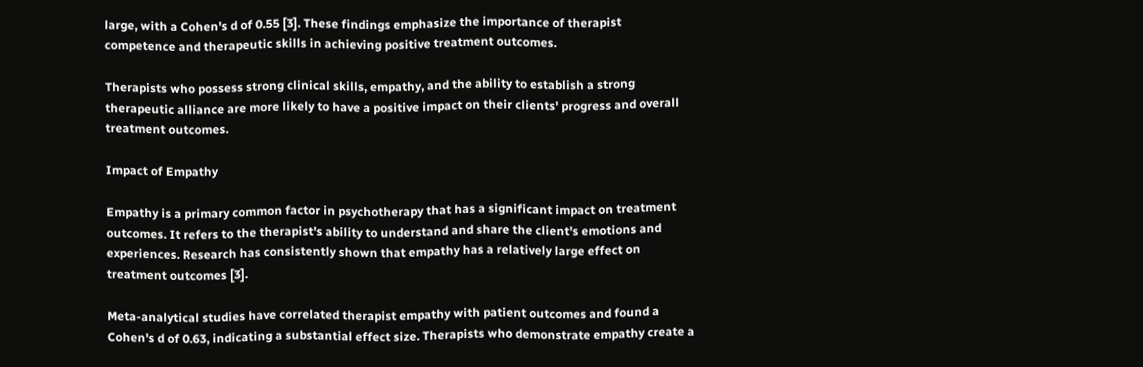large, with a Cohen's d of 0.55 [3]. These findings emphasize the importance of therapist competence and therapeutic skills in achieving positive treatment outcomes.

Therapists who possess strong clinical skills, empathy, and the ability to establish a strong therapeutic alliance are more likely to have a positive impact on their clients' progress and overall treatment outcomes.

Impact of Empathy

Empathy is a primary common factor in psychotherapy that has a significant impact on treatment outcomes. It refers to the therapist's ability to understand and share the client's emotions and experiences. Research has consistently shown that empathy has a relatively large effect on treatment outcomes [3].

Meta-analytical studies have correlated therapist empathy with patient outcomes and found a Cohen's d of 0.63, indicating a substantial effect size. Therapists who demonstrate empathy create a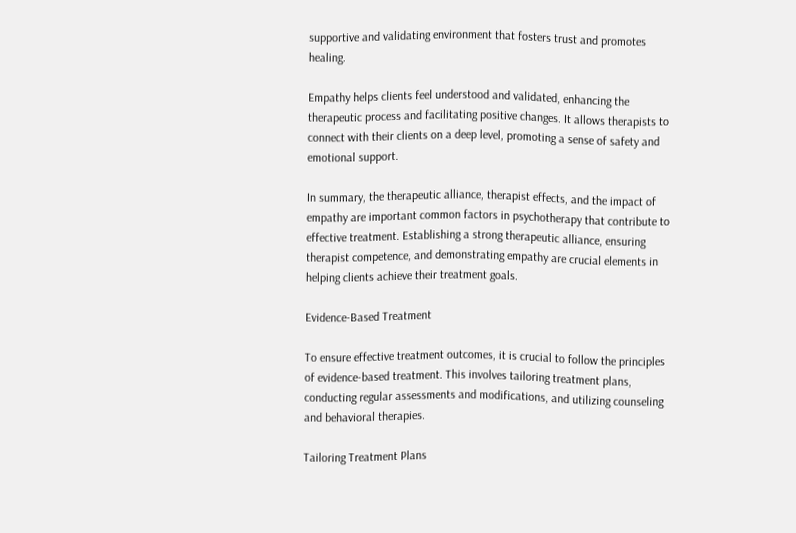supportive and validating environment that fosters trust and promotes healing.

Empathy helps clients feel understood and validated, enhancing the therapeutic process and facilitating positive changes. It allows therapists to connect with their clients on a deep level, promoting a sense of safety and emotional support.

In summary, the therapeutic alliance, therapist effects, and the impact of empathy are important common factors in psychotherapy that contribute to effective treatment. Establishing a strong therapeutic alliance, ensuring therapist competence, and demonstrating empathy are crucial elements in helping clients achieve their treatment goals.

Evidence-Based Treatment

To ensure effective treatment outcomes, it is crucial to follow the principles of evidence-based treatment. This involves tailoring treatment plans, conducting regular assessments and modifications, and utilizing counseling and behavioral therapies.

Tailoring Treatment Plans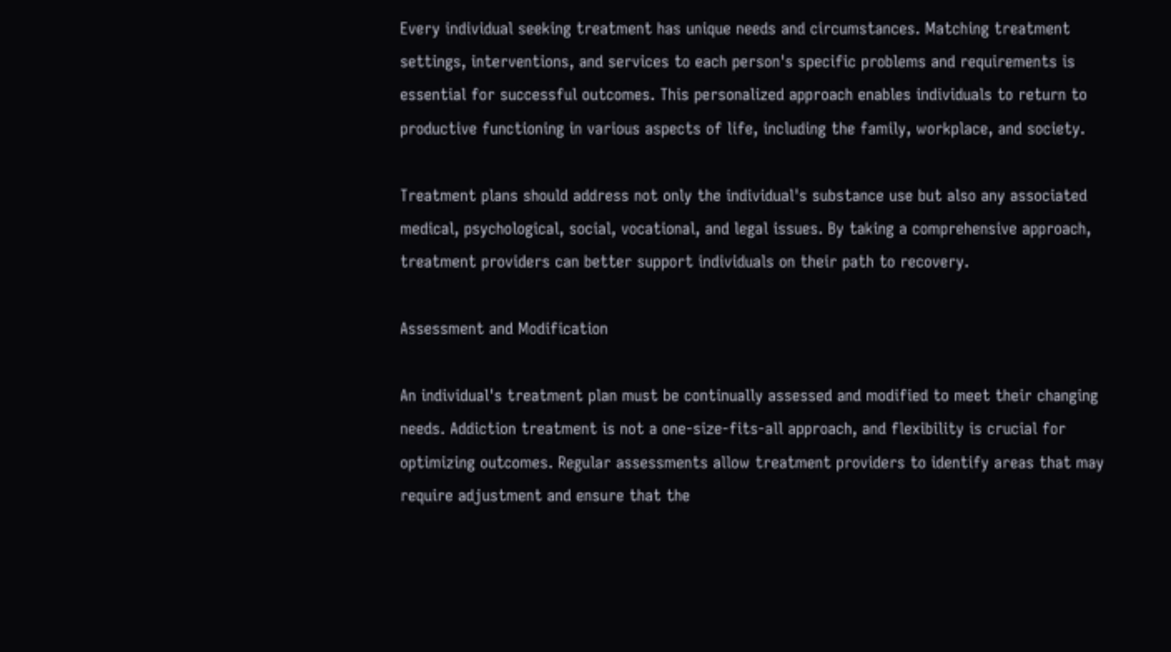Every individual seeking treatment has unique needs and circumstances. Matching treatment settings, interventions, and services to each person's specific problems and requirements is essential for successful outcomes. This personalized approach enables individuals to return to productive functioning in various aspects of life, including the family, workplace, and society.

Treatment plans should address not only the individual's substance use but also any associated medical, psychological, social, vocational, and legal issues. By taking a comprehensive approach, treatment providers can better support individuals on their path to recovery.

Assessment and Modification

An individual's treatment plan must be continually assessed and modified to meet their changing needs. Addiction treatment is not a one-size-fits-all approach, and flexibility is crucial for optimizing outcomes. Regular assessments allow treatment providers to identify areas that may require adjustment and ensure that the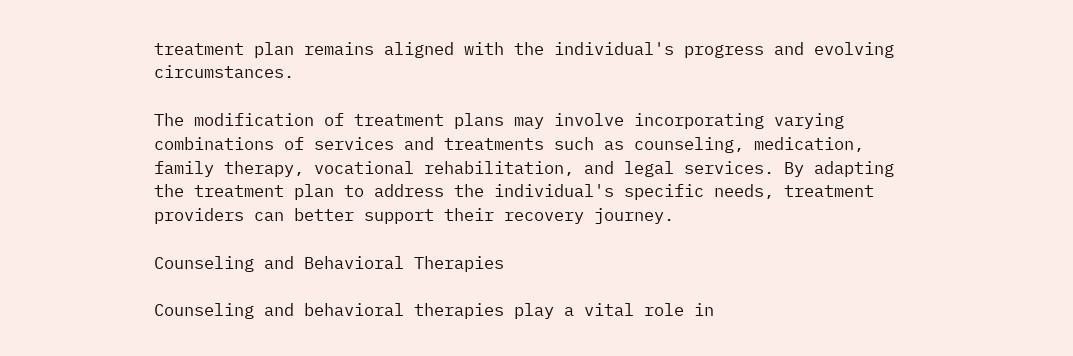treatment plan remains aligned with the individual's progress and evolving circumstances.

The modification of treatment plans may involve incorporating varying combinations of services and treatments such as counseling, medication, family therapy, vocational rehabilitation, and legal services. By adapting the treatment plan to address the individual's specific needs, treatment providers can better support their recovery journey.

Counseling and Behavioral Therapies

Counseling and behavioral therapies play a vital role in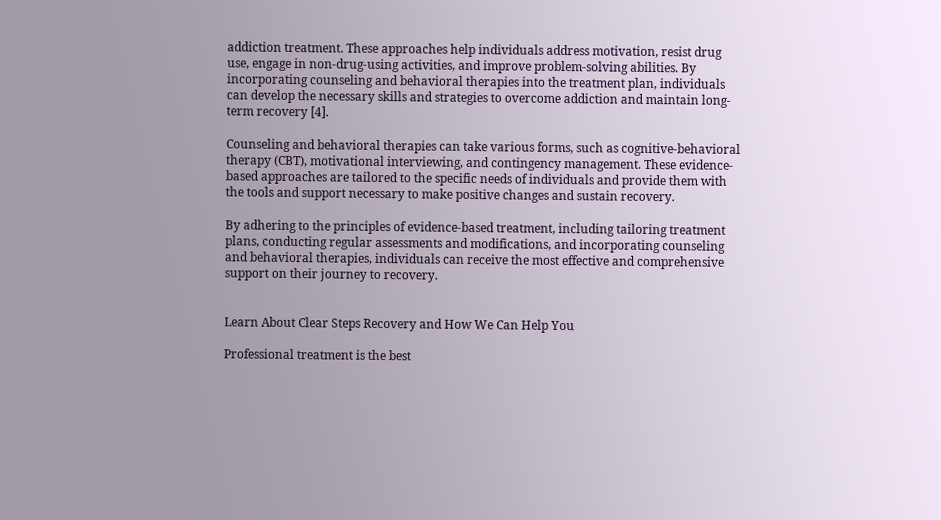addiction treatment. These approaches help individuals address motivation, resist drug use, engage in non-drug-using activities, and improve problem-solving abilities. By incorporating counseling and behavioral therapies into the treatment plan, individuals can develop the necessary skills and strategies to overcome addiction and maintain long-term recovery [4].

Counseling and behavioral therapies can take various forms, such as cognitive-behavioral therapy (CBT), motivational interviewing, and contingency management. These evidence-based approaches are tailored to the specific needs of individuals and provide them with the tools and support necessary to make positive changes and sustain recovery.

By adhering to the principles of evidence-based treatment, including tailoring treatment plans, conducting regular assessments and modifications, and incorporating counseling and behavioral therapies, individuals can receive the most effective and comprehensive support on their journey to recovery.


Learn About Clear Steps Recovery and How We Can Help You

Professional treatment is the best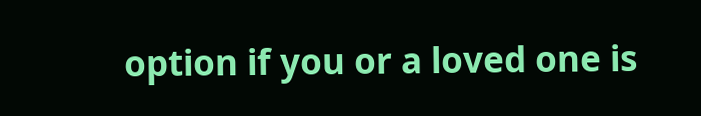option if you or a loved one is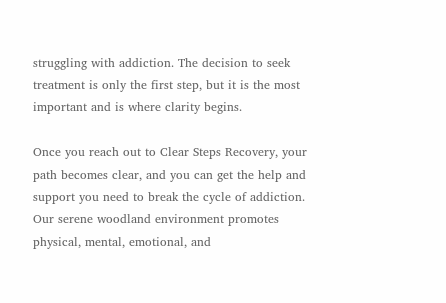struggling with addiction. The decision to seek treatment is only the first step, but it is the most important and is where clarity begins.

Once you reach out to Clear Steps Recovery, your path becomes clear, and you can get the help and support you need to break the cycle of addiction. Our serene woodland environment promotes physical, mental, emotional, and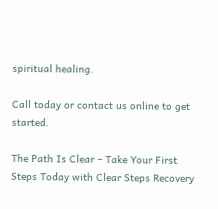spiritual healing.

Call today or contact us online to get started.

The Path Is Clear – Take Your First Steps Today with Clear Steps Recovery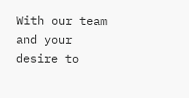With our team and your desire to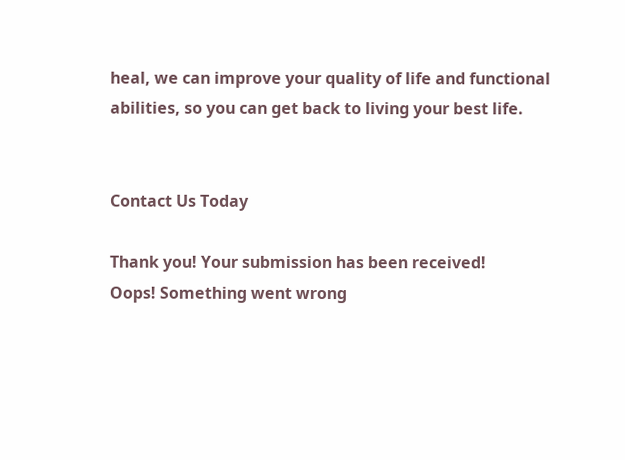heal, we can improve your quality of life and functional abilities, so you can get back to living your best life.


Contact Us Today

Thank you! Your submission has been received!
Oops! Something went wrong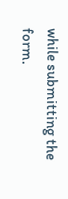while submitting the form.